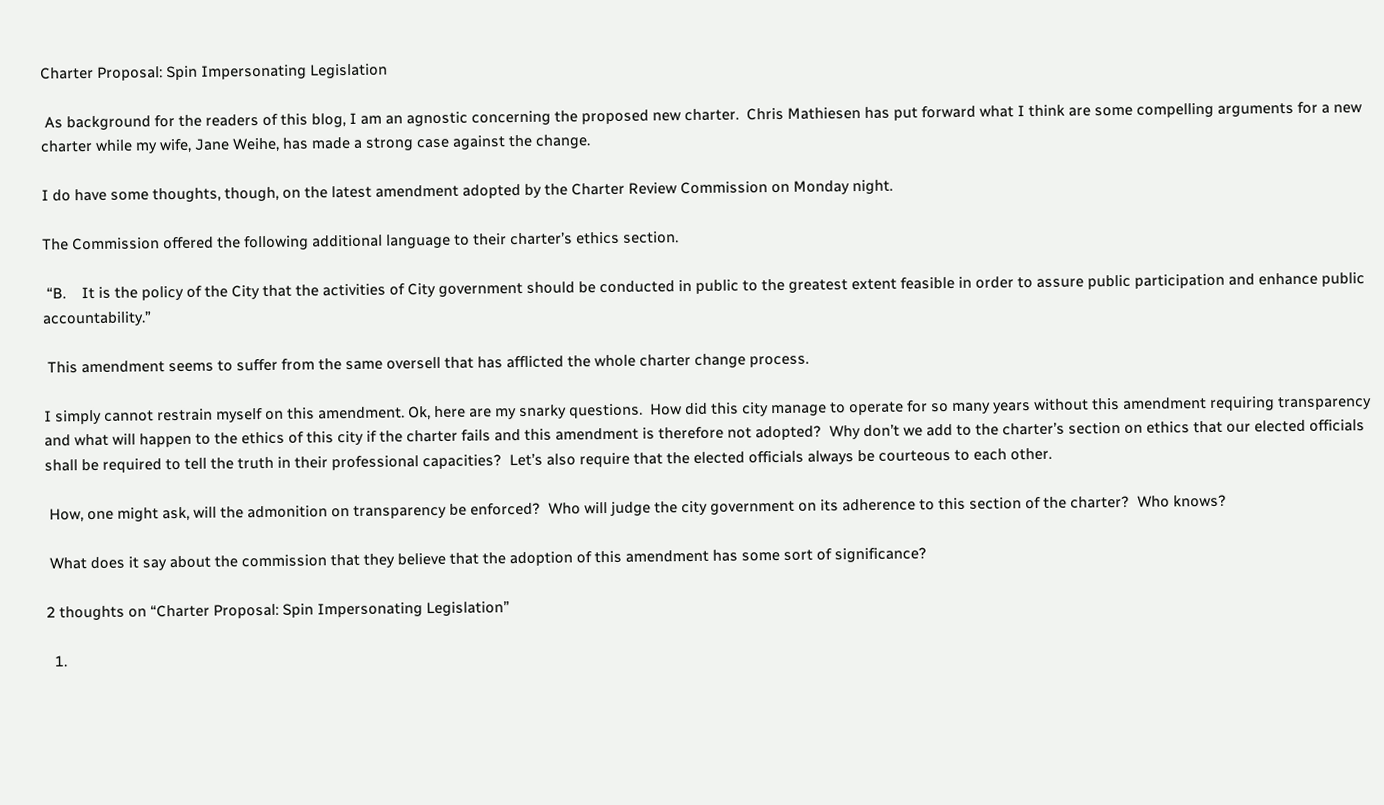Charter Proposal: Spin Impersonating Legislation

 As background for the readers of this blog, I am an agnostic concerning the proposed new charter.  Chris Mathiesen has put forward what I think are some compelling arguments for a new charter while my wife, Jane Weihe, has made a strong case against the change.

I do have some thoughts, though, on the latest amendment adopted by the Charter Review Commission on Monday night.

The Commission offered the following additional language to their charter’s ethics section.

 “B.    It is the policy of the City that the activities of City government should be conducted in public to the greatest extent feasible in order to assure public participation and enhance public accountability.”

 This amendment seems to suffer from the same oversell that has afflicted the whole charter change process.

I simply cannot restrain myself on this amendment. Ok, here are my snarky questions.  How did this city manage to operate for so many years without this amendment requiring transparency and what will happen to the ethics of this city if the charter fails and this amendment is therefore not adopted?  Why don’t we add to the charter’s section on ethics that our elected officials shall be required to tell the truth in their professional capacities?  Let’s also require that the elected officials always be courteous to each other.

 How, one might ask, will the admonition on transparency be enforced?  Who will judge the city government on its adherence to this section of the charter?  Who knows?

 What does it say about the commission that they believe that the adoption of this amendment has some sort of significance?

2 thoughts on “Charter Proposal: Spin Impersonating Legislation”

  1.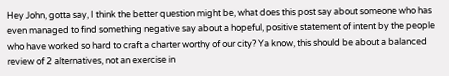Hey John, gotta say, I think the better question might be, what does this post say about someone who has even managed to find something negative say about a hopeful, positive statement of intent by the people who have worked so hard to craft a charter worthy of our city? Ya know, this should be about a balanced review of 2 alternatives, not an exercise in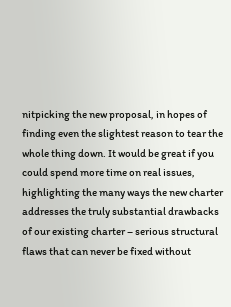nitpicking the new proposal, in hopes of finding even the slightest reason to tear the whole thing down. It would be great if you could spend more time on real issues, highlighting the many ways the new charter addresses the truly substantial drawbacks of our existing charter – serious structural flaws that can never be fixed without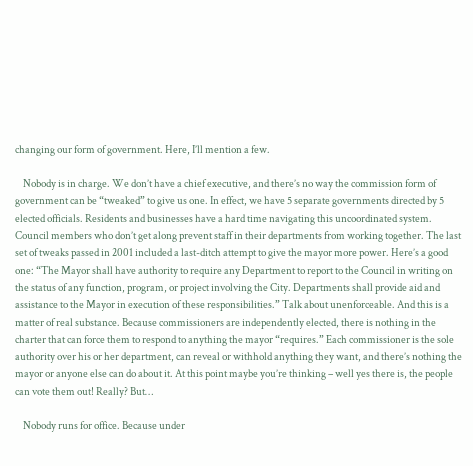changing our form of government. Here, I’ll mention a few.

    Nobody is in charge. We don’t have a chief executive, and there’s no way the commission form of government can be “tweaked” to give us one. In effect, we have 5 separate governments directed by 5 elected officials. Residents and businesses have a hard time navigating this uncoordinated system. Council members who don’t get along prevent staff in their departments from working together. The last set of tweaks passed in 2001 included a last-ditch attempt to give the mayor more power. Here’s a good one: “The Mayor shall have authority to require any Department to report to the Council in writing on the status of any function, program, or project involving the City. Departments shall provide aid and assistance to the Mayor in execution of these responsibilities.” Talk about unenforceable. And this is a matter of real substance. Because commissioners are independently elected, there is nothing in the charter that can force them to respond to anything the mayor “requires.” Each commissioner is the sole authority over his or her department, can reveal or withhold anything they want, and there’s nothing the mayor or anyone else can do about it. At this point maybe you’re thinking – well yes there is, the people can vote them out! Really? But…

    Nobody runs for office. Because under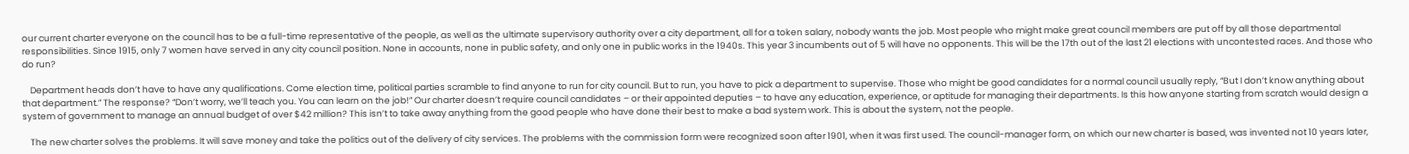our current charter everyone on the council has to be a full-time representative of the people, as well as the ultimate supervisory authority over a city department, all for a token salary, nobody wants the job. Most people who might make great council members are put off by all those departmental responsibilities. Since 1915, only 7 women have served in any city council position. None in accounts, none in public safety, and only one in public works in the 1940s. This year 3 incumbents out of 5 will have no opponents. This will be the 17th out of the last 21 elections with uncontested races. And those who do run?

    Department heads don’t have to have any qualifications. Come election time, political parties scramble to find anyone to run for city council. But to run, you have to pick a department to supervise. Those who might be good candidates for a normal council usually reply, “But I don’t know anything about that department.” The response? “Don’t worry, we’ll teach you. You can learn on the job!” Our charter doesn’t require council candidates – or their appointed deputies – to have any education, experience, or aptitude for managing their departments. Is this how anyone starting from scratch would design a system of government to manage an annual budget of over $42 million? This isn’t to take away anything from the good people who have done their best to make a bad system work. This is about the system, not the people.

    The new charter solves the problems. It will save money and take the politics out of the delivery of city services. The problems with the commission form were recognized soon after 1901, when it was first used. The council-manager form, on which our new charter is based, was invented not 10 years later,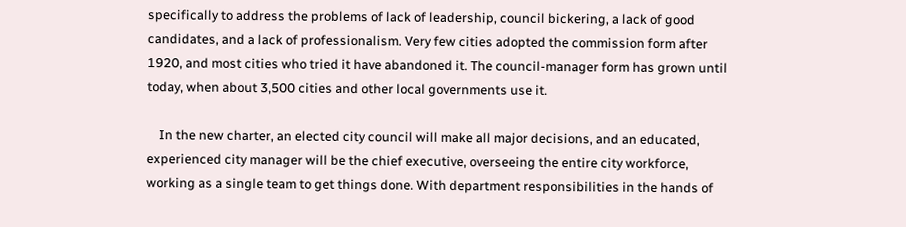specifically to address the problems of lack of leadership, council bickering, a lack of good candidates, and a lack of professionalism. Very few cities adopted the commission form after 1920, and most cities who tried it have abandoned it. The council-manager form has grown until today, when about 3,500 cities and other local governments use it.

    In the new charter, an elected city council will make all major decisions, and an educated, experienced city manager will be the chief executive, overseeing the entire city workforce, working as a single team to get things done. With department responsibilities in the hands of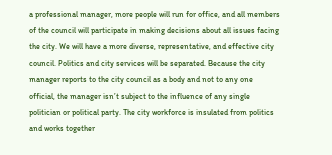a professional manager, more people will run for office, and all members of the council will participate in making decisions about all issues facing the city. We will have a more diverse, representative, and effective city council. Politics and city services will be separated. Because the city manager reports to the city council as a body and not to any one official, the manager isn’t subject to the influence of any single politician or political party. The city workforce is insulated from politics and works together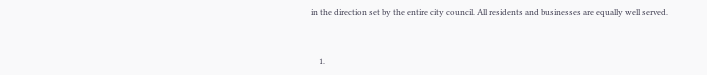in the direction set by the entire city council. All residents and businesses are equally well served.


    1.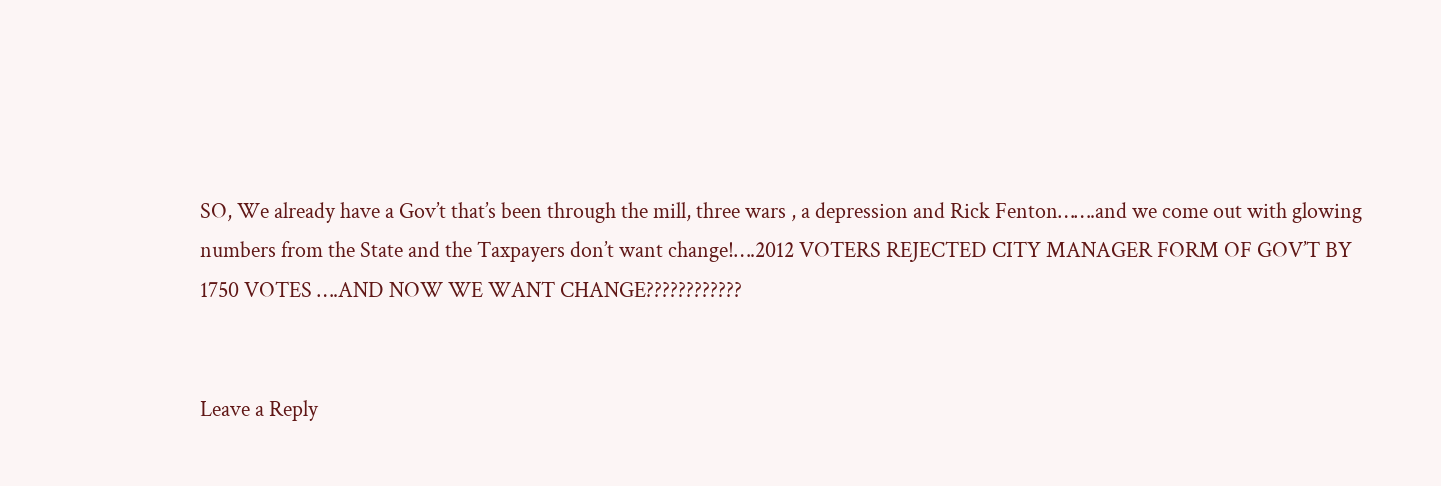SO, We already have a Gov’t that’s been through the mill, three wars , a depression and Rick Fenton…….and we come out with glowing numbers from the State and the Taxpayers don’t want change!….2012 VOTERS REJECTED CITY MANAGER FORM OF GOV’T BY 1750 VOTES ….AND NOW WE WANT CHANGE????????????


Leave a Reply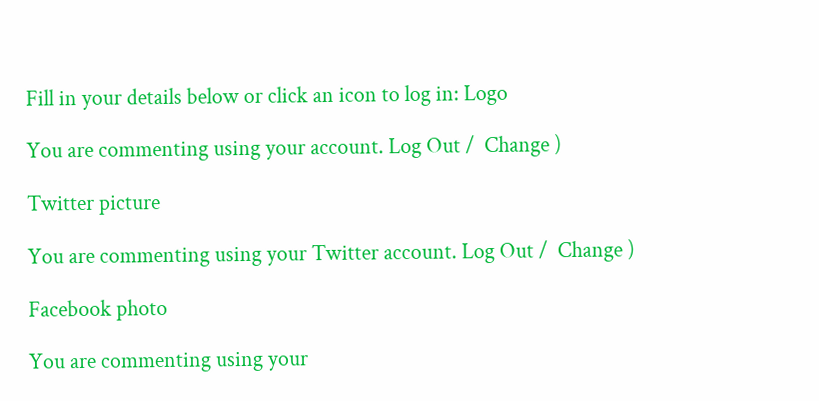Fill in your details below or click an icon to log in: Logo

You are commenting using your account. Log Out /  Change )

Twitter picture

You are commenting using your Twitter account. Log Out /  Change )

Facebook photo

You are commenting using your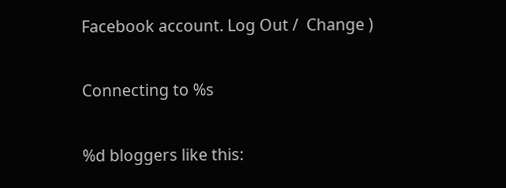Facebook account. Log Out /  Change )

Connecting to %s

%d bloggers like this: